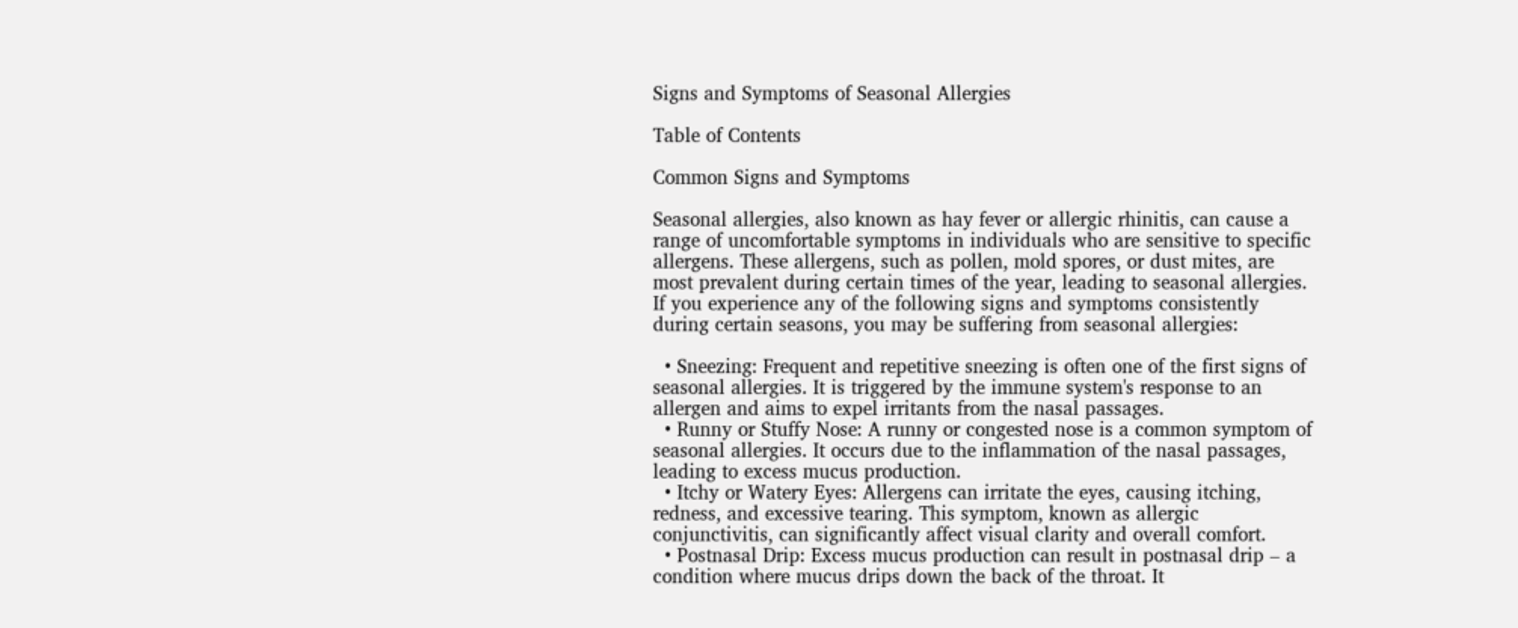Signs and Symptoms of Seasonal Allergies

Table of Contents

Common Signs and Symptoms

Seasonal allergies, also known as hay fever or allergic rhinitis, can cause a range of uncomfortable symptoms in individuals who are sensitive to specific allergens. These allergens, such as pollen, mold spores, or dust mites, are most prevalent during certain times of the year, leading to seasonal allergies. If you experience any of the following signs and symptoms consistently during certain seasons, you may be suffering from seasonal allergies:

  • Sneezing: Frequent and repetitive sneezing is often one of the first signs of seasonal allergies. It is triggered by the immune system's response to an allergen and aims to expel irritants from the nasal passages.
  • Runny or Stuffy Nose: A runny or congested nose is a common symptom of seasonal allergies. It occurs due to the inflammation of the nasal passages, leading to excess mucus production.
  • Itchy or Watery Eyes: Allergens can irritate the eyes, causing itching, redness, and excessive tearing. This symptom, known as allergic conjunctivitis, can significantly affect visual clarity and overall comfort.
  • Postnasal Drip: Excess mucus production can result in postnasal drip – a condition where mucus drips down the back of the throat. It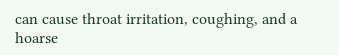can cause throat irritation, coughing, and a hoarse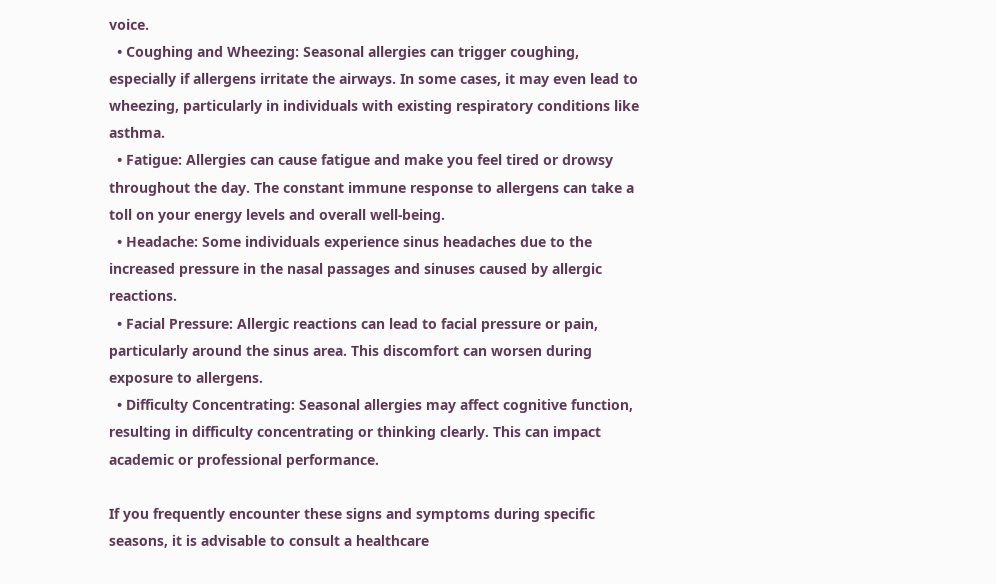voice.
  • Coughing and Wheezing: Seasonal allergies can trigger coughing, especially if allergens irritate the airways. In some cases, it may even lead to wheezing, particularly in individuals with existing respiratory conditions like asthma.
  • Fatigue: Allergies can cause fatigue and make you feel tired or drowsy throughout the day. The constant immune response to allergens can take a toll on your energy levels and overall well-being.
  • Headache: Some individuals experience sinus headaches due to the increased pressure in the nasal passages and sinuses caused by allergic reactions.
  • Facial Pressure: Allergic reactions can lead to facial pressure or pain, particularly around the sinus area. This discomfort can worsen during exposure to allergens.
  • Difficulty Concentrating: Seasonal allergies may affect cognitive function, resulting in difficulty concentrating or thinking clearly. This can impact academic or professional performance.

If you frequently encounter these signs and symptoms during specific seasons, it is advisable to consult a healthcare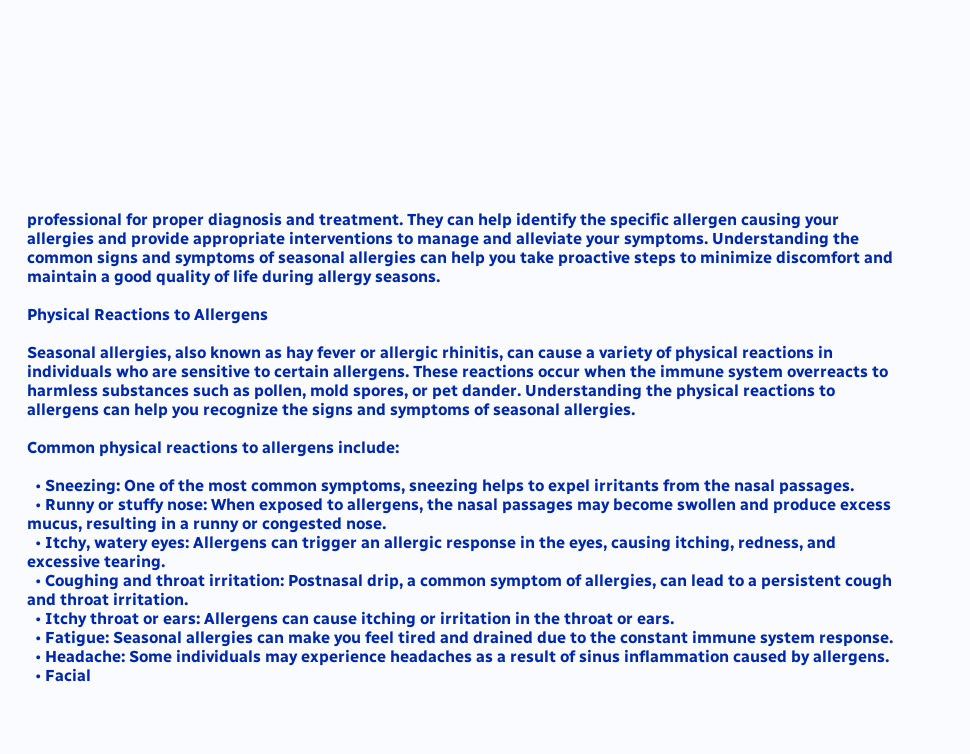professional for proper diagnosis and treatment. They can help identify the specific allergen causing your allergies and provide appropriate interventions to manage and alleviate your symptoms. Understanding the common signs and symptoms of seasonal allergies can help you take proactive steps to minimize discomfort and maintain a good quality of life during allergy seasons.

Physical Reactions to Allergens

Seasonal allergies, also known as hay fever or allergic rhinitis, can cause a variety of physical reactions in individuals who are sensitive to certain allergens. These reactions occur when the immune system overreacts to harmless substances such as pollen, mold spores, or pet dander. Understanding the physical reactions to allergens can help you recognize the signs and symptoms of seasonal allergies.

Common physical reactions to allergens include:

  • Sneezing: One of the most common symptoms, sneezing helps to expel irritants from the nasal passages.
  • Runny or stuffy nose: When exposed to allergens, the nasal passages may become swollen and produce excess mucus, resulting in a runny or congested nose.
  • Itchy, watery eyes: Allergens can trigger an allergic response in the eyes, causing itching, redness, and excessive tearing.
  • Coughing and throat irritation: Postnasal drip, a common symptom of allergies, can lead to a persistent cough and throat irritation.
  • Itchy throat or ears: Allergens can cause itching or irritation in the throat or ears.
  • Fatigue: Seasonal allergies can make you feel tired and drained due to the constant immune system response.
  • Headache: Some individuals may experience headaches as a result of sinus inflammation caused by allergens.
  • Facial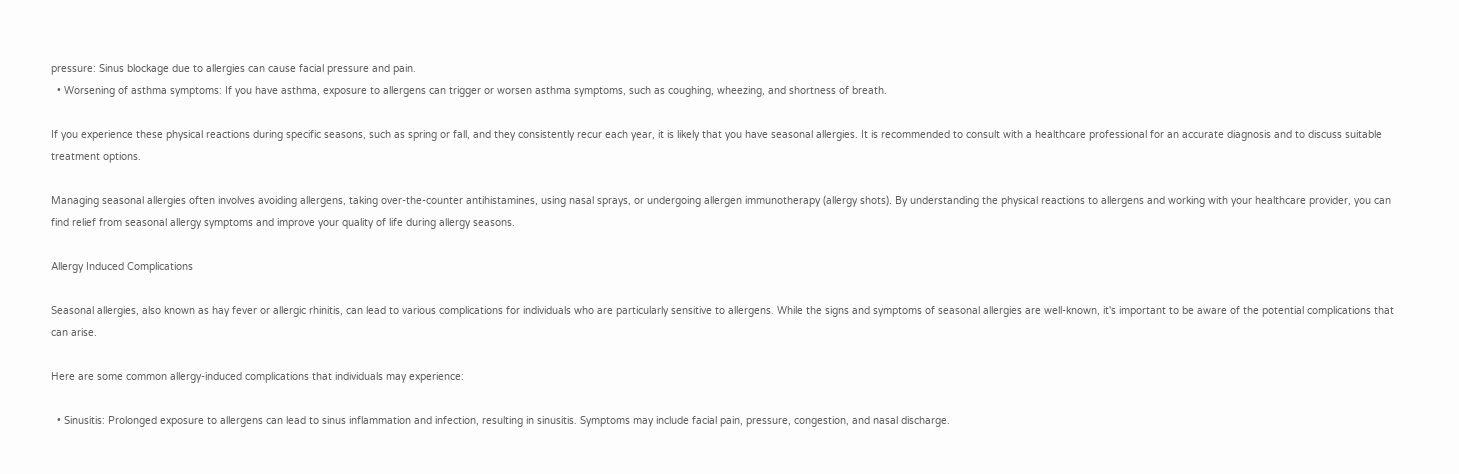pressure: Sinus blockage due to allergies can cause facial pressure and pain.
  • Worsening of asthma symptoms: If you have asthma, exposure to allergens can trigger or worsen asthma symptoms, such as coughing, wheezing, and shortness of breath.

If you experience these physical reactions during specific seasons, such as spring or fall, and they consistently recur each year, it is likely that you have seasonal allergies. It is recommended to consult with a healthcare professional for an accurate diagnosis and to discuss suitable treatment options.

Managing seasonal allergies often involves avoiding allergens, taking over-the-counter antihistamines, using nasal sprays, or undergoing allergen immunotherapy (allergy shots). By understanding the physical reactions to allergens and working with your healthcare provider, you can find relief from seasonal allergy symptoms and improve your quality of life during allergy seasons.

Allergy Induced Complications

Seasonal allergies, also known as hay fever or allergic rhinitis, can lead to various complications for individuals who are particularly sensitive to allergens. While the signs and symptoms of seasonal allergies are well-known, it's important to be aware of the potential complications that can arise.

Here are some common allergy-induced complications that individuals may experience:

  • Sinusitis: Prolonged exposure to allergens can lead to sinus inflammation and infection, resulting in sinusitis. Symptoms may include facial pain, pressure, congestion, and nasal discharge.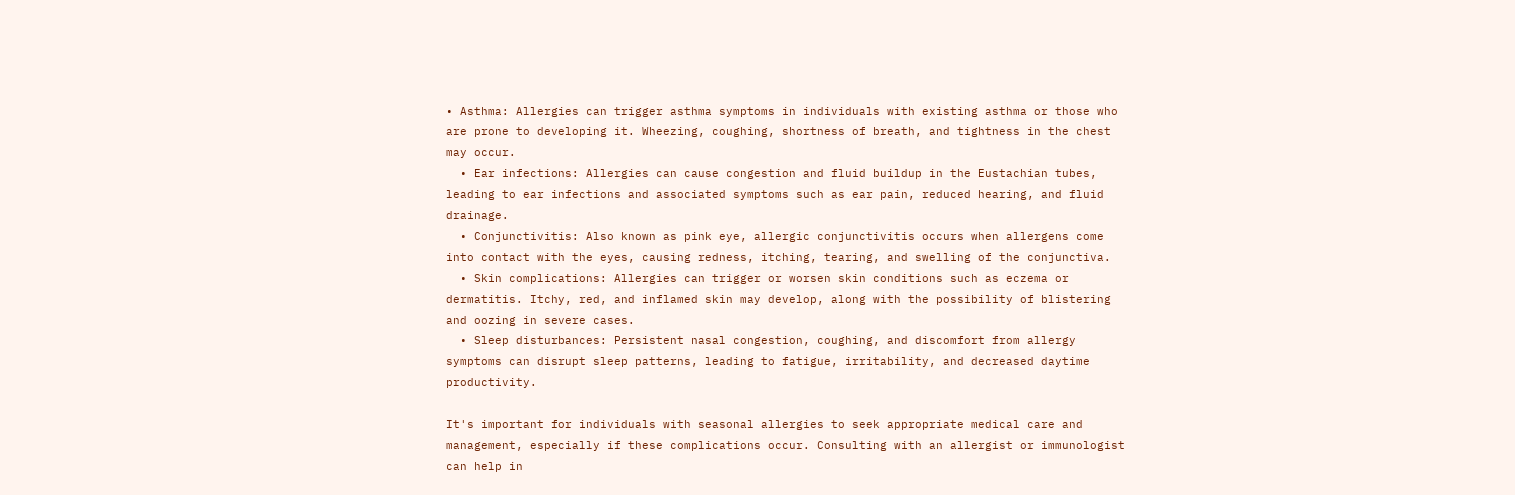• Asthma: Allergies can trigger asthma symptoms in individuals with existing asthma or those who are prone to developing it. Wheezing, coughing, shortness of breath, and tightness in the chest may occur.
  • Ear infections: Allergies can cause congestion and fluid buildup in the Eustachian tubes, leading to ear infections and associated symptoms such as ear pain, reduced hearing, and fluid drainage.
  • Conjunctivitis: Also known as pink eye, allergic conjunctivitis occurs when allergens come into contact with the eyes, causing redness, itching, tearing, and swelling of the conjunctiva.
  • Skin complications: Allergies can trigger or worsen skin conditions such as eczema or dermatitis. Itchy, red, and inflamed skin may develop, along with the possibility of blistering and oozing in severe cases.
  • Sleep disturbances: Persistent nasal congestion, coughing, and discomfort from allergy symptoms can disrupt sleep patterns, leading to fatigue, irritability, and decreased daytime productivity.

It's important for individuals with seasonal allergies to seek appropriate medical care and management, especially if these complications occur. Consulting with an allergist or immunologist can help in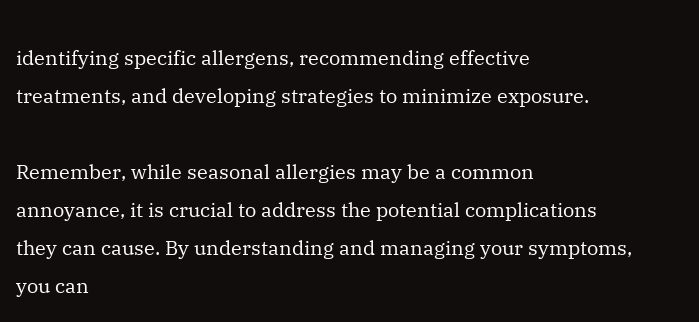identifying specific allergens, recommending effective treatments, and developing strategies to minimize exposure.

Remember, while seasonal allergies may be a common annoyance, it is crucial to address the potential complications they can cause. By understanding and managing your symptoms, you can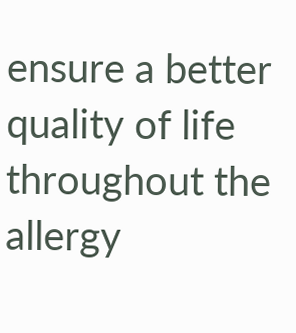ensure a better quality of life throughout the allergy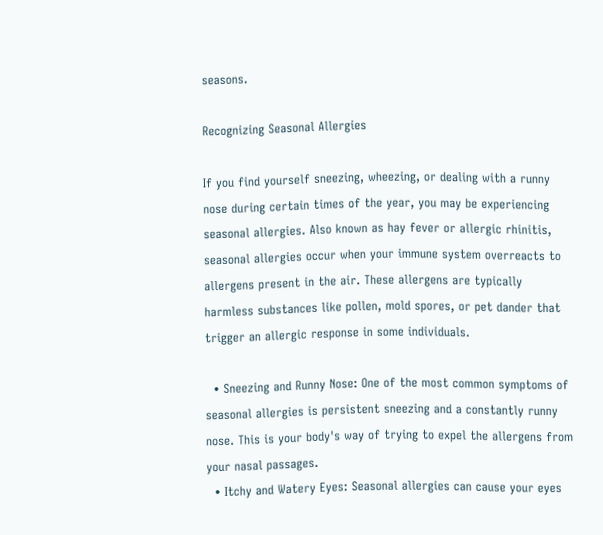seasons.

Recognizing Seasonal Allergies

If you find yourself sneezing, wheezing, or dealing with a runny nose during certain times of the year, you may be experiencing seasonal allergies. Also known as hay fever or allergic rhinitis, seasonal allergies occur when your immune system overreacts to allergens present in the air. These allergens are typically harmless substances like pollen, mold spores, or pet dander that trigger an allergic response in some individuals.

  • Sneezing and Runny Nose: One of the most common symptoms of seasonal allergies is persistent sneezing and a constantly runny nose. This is your body's way of trying to expel the allergens from your nasal passages.
  • Itchy and Watery Eyes: Seasonal allergies can cause your eyes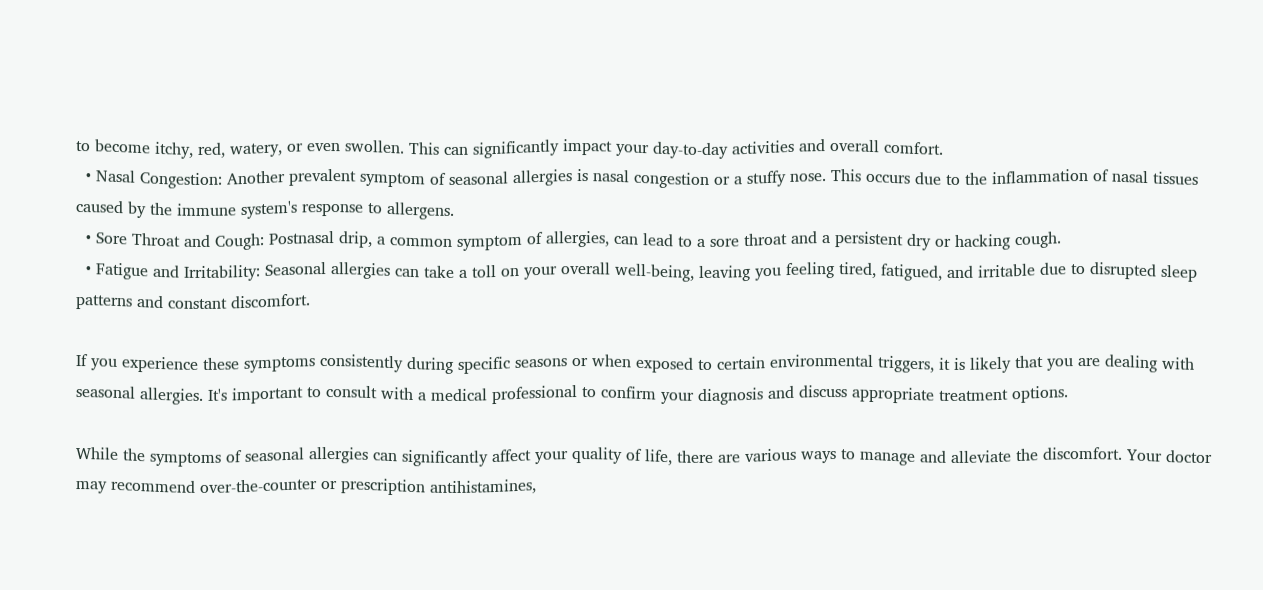to become itchy, red, watery, or even swollen. This can significantly impact your day-to-day activities and overall comfort.
  • Nasal Congestion: Another prevalent symptom of seasonal allergies is nasal congestion or a stuffy nose. This occurs due to the inflammation of nasal tissues caused by the immune system's response to allergens.
  • Sore Throat and Cough: Postnasal drip, a common symptom of allergies, can lead to a sore throat and a persistent dry or hacking cough.
  • Fatigue and Irritability: Seasonal allergies can take a toll on your overall well-being, leaving you feeling tired, fatigued, and irritable due to disrupted sleep patterns and constant discomfort.

If you experience these symptoms consistently during specific seasons or when exposed to certain environmental triggers, it is likely that you are dealing with seasonal allergies. It's important to consult with a medical professional to confirm your diagnosis and discuss appropriate treatment options.

While the symptoms of seasonal allergies can significantly affect your quality of life, there are various ways to manage and alleviate the discomfort. Your doctor may recommend over-the-counter or prescription antihistamines,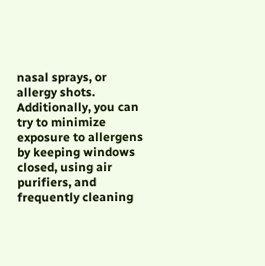nasal sprays, or allergy shots. Additionally, you can try to minimize exposure to allergens by keeping windows closed, using air purifiers, and frequently cleaning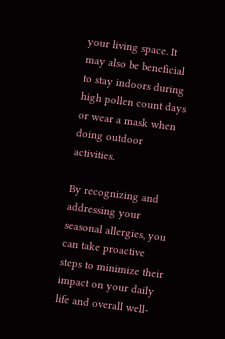your living space. It may also be beneficial to stay indoors during high pollen count days or wear a mask when doing outdoor activities.

By recognizing and addressing your seasonal allergies, you can take proactive steps to minimize their impact on your daily life and overall well-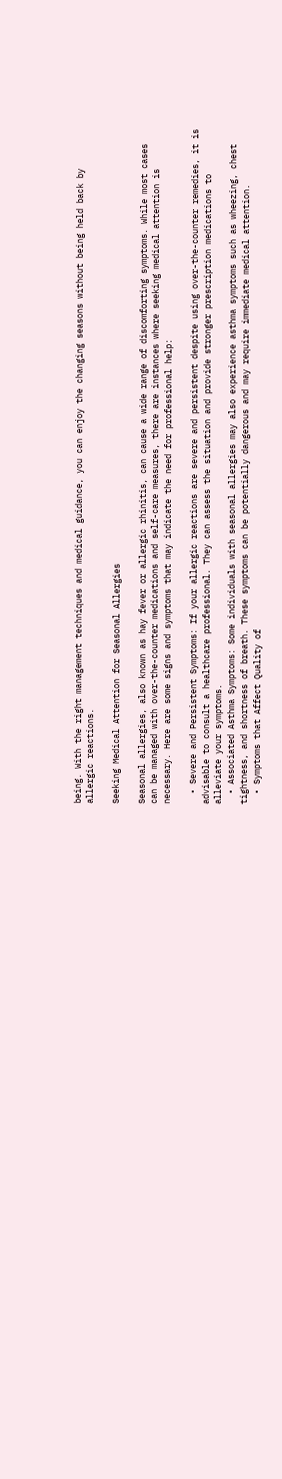being. With the right management techniques and medical guidance, you can enjoy the changing seasons without being held back by allergic reactions.

Seeking Medical Attention for Seasonal Allergies

Seasonal allergies, also known as hay fever or allergic rhinitis, can cause a wide range of discomforting symptoms. While most cases can be managed with over-the-counter medications and self-care measures, there are instances where seeking medical attention is necessary. Here are some signs and symptoms that may indicate the need for professional help:

  • Severe and Persistent Symptoms: If your allergic reactions are severe and persistent despite using over-the-counter remedies, it is advisable to consult a healthcare professional. They can assess the situation and provide stronger prescription medications to alleviate your symptoms.
  • Associated Asthma Symptoms: Some individuals with seasonal allergies may also experience asthma symptoms such as wheezing, chest tightness, and shortness of breath. These symptoms can be potentially dangerous and may require immediate medical attention.
  • Symptoms that Affect Quality of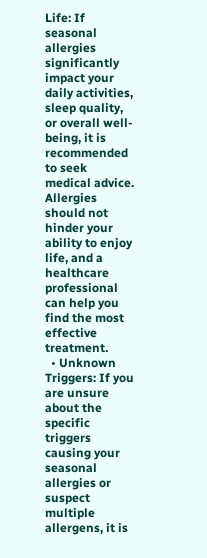Life: If seasonal allergies significantly impact your daily activities, sleep quality, or overall well-being, it is recommended to seek medical advice. Allergies should not hinder your ability to enjoy life, and a healthcare professional can help you find the most effective treatment.
  • Unknown Triggers: If you are unsure about the specific triggers causing your seasonal allergies or suspect multiple allergens, it is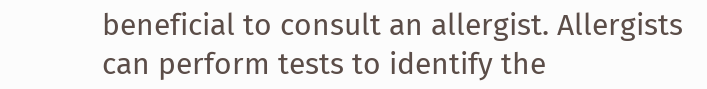beneficial to consult an allergist. Allergists can perform tests to identify the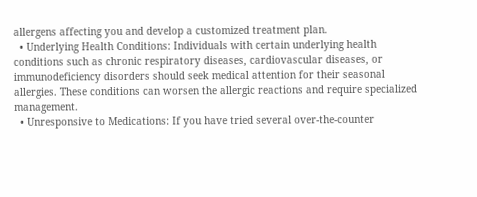allergens affecting you and develop a customized treatment plan.
  • Underlying Health Conditions: Individuals with certain underlying health conditions such as chronic respiratory diseases, cardiovascular diseases, or immunodeficiency disorders should seek medical attention for their seasonal allergies. These conditions can worsen the allergic reactions and require specialized management.
  • Unresponsive to Medications: If you have tried several over-the-counter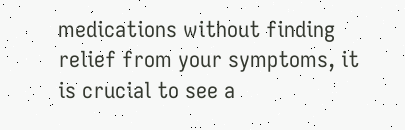medications without finding relief from your symptoms, it is crucial to see a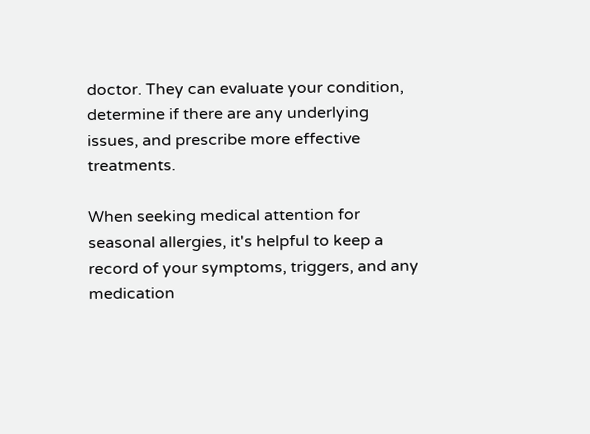doctor. They can evaluate your condition, determine if there are any underlying issues, and prescribe more effective treatments.

When seeking medical attention for seasonal allergies, it's helpful to keep a record of your symptoms, triggers, and any medication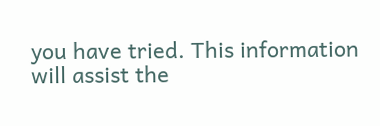you have tried. This information will assist the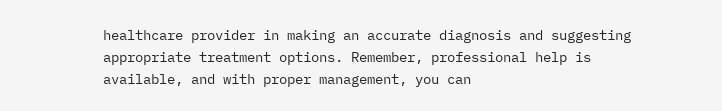healthcare provider in making an accurate diagnosis and suggesting appropriate treatment options. Remember, professional help is available, and with proper management, you can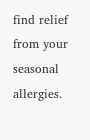find relief from your seasonal allergies.